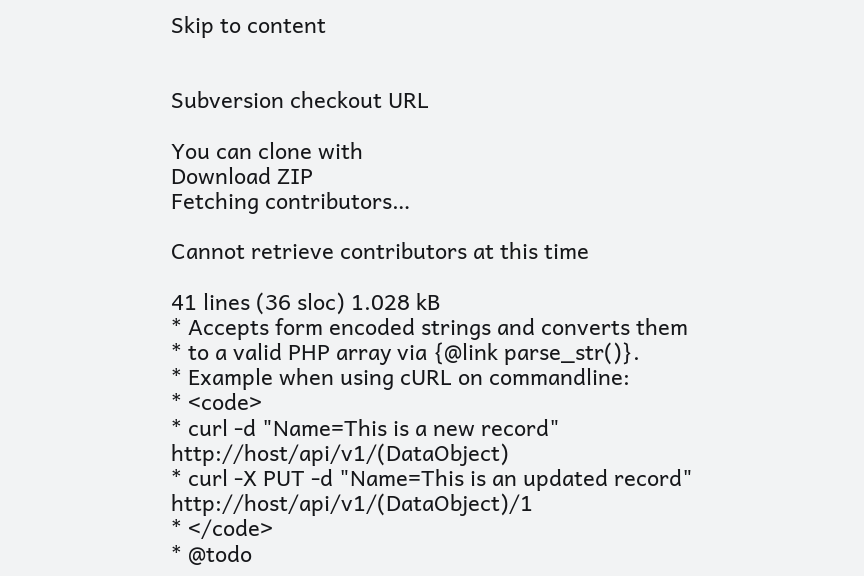Skip to content


Subversion checkout URL

You can clone with
Download ZIP
Fetching contributors…

Cannot retrieve contributors at this time

41 lines (36 sloc) 1.028 kB
* Accepts form encoded strings and converts them
* to a valid PHP array via {@link parse_str()}.
* Example when using cURL on commandline:
* <code>
* curl -d "Name=This is a new record" http://host/api/v1/(DataObject)
* curl -X PUT -d "Name=This is an updated record" http://host/api/v1/(DataObject)/1
* </code>
* @todo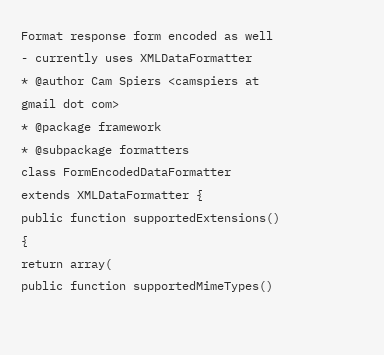Format response form encoded as well - currently uses XMLDataFormatter
* @author Cam Spiers <camspiers at gmail dot com>
* @package framework
* @subpackage formatters
class FormEncodedDataFormatter extends XMLDataFormatter {
public function supportedExtensions() {
return array(
public function supportedMimeTypes()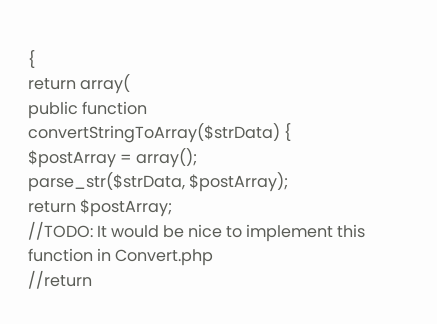{
return array(
public function convertStringToArray($strData) {
$postArray = array();
parse_str($strData, $postArray);
return $postArray;
//TODO: It would be nice to implement this function in Convert.php
//return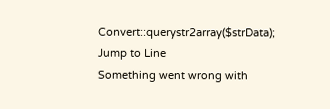Convert::querystr2array($strData);
Jump to Line
Something went wrong with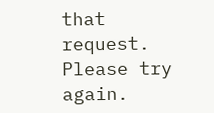that request. Please try again.